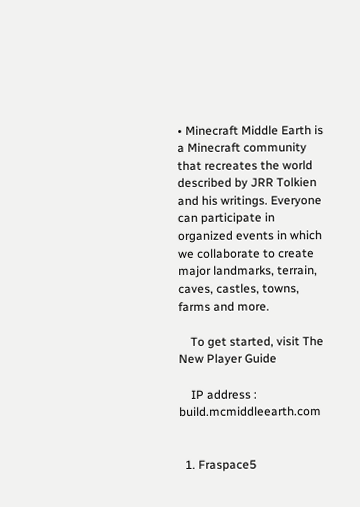• Minecraft Middle Earth is a Minecraft community that recreates the world described by JRR Tolkien and his writings. Everyone can participate in organized events in which we collaborate to create major landmarks, terrain, caves, castles, towns, farms and more.

    To get started, visit The New Player Guide

    IP address : build.mcmiddleearth.com


  1. Fraspace5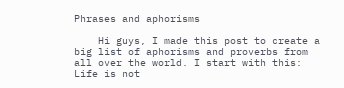Phrases and aphorisms

    Hi guys, I made this post to create a big list of aphorisms and proverbs from all over the world. I start with this: Life is not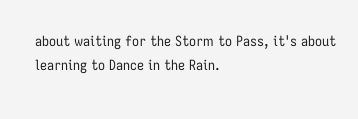about waiting for the Storm to Pass, it's about learning to Dance in the Rain.